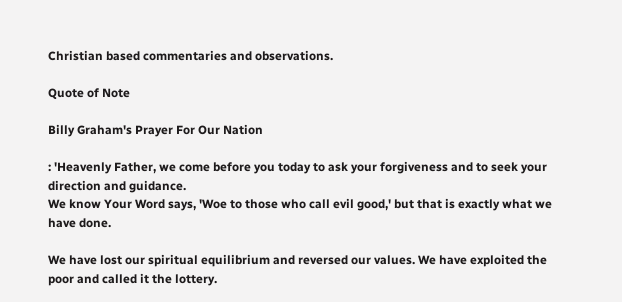Christian based commentaries and observations.

Quote of Note

Billy Graham's Prayer For Our Nation

: 'Heavenly Father, we come before you today to ask your forgiveness and to seek your direction and guidance.
We know Your Word says, 'Woe to those who call evil good,' but that is exactly what we have done.

We have lost our spiritual equilibrium and reversed our values. We have exploited the poor and called it the lottery.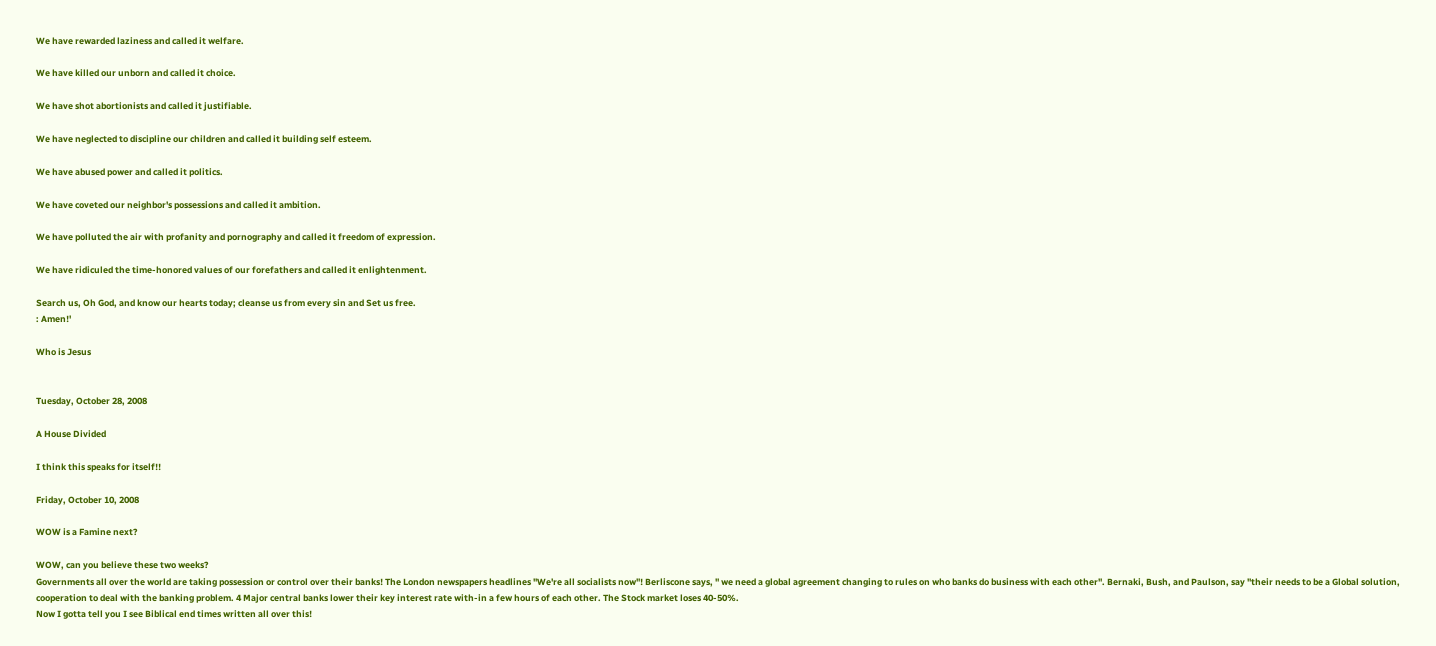We have rewarded laziness and called it welfare.

We have killed our unborn and called it choice.

We have shot abortionists and called it justifiable.

We have neglected to discipline our children and called it building self esteem.

We have abused power and called it politics.

We have coveted our neighbor's possessions and called it ambition.

We have polluted the air with profanity and pornography and called it freedom of expression.

We have ridiculed the time-honored values of our forefathers and called it enlightenment.

Search us, Oh God, and know our hearts today; cleanse us from every sin and Set us free.
: Amen!'

Who is Jesus


Tuesday, October 28, 2008

A House Divided

I think this speaks for itself!!

Friday, October 10, 2008

WOW is a Famine next?

WOW, can you believe these two weeks?
Governments all over the world are taking possession or control over their banks! The London newspapers headlines "We're all socialists now"! Berliscone says, " we need a global agreement changing to rules on who banks do business with each other". Bernaki, Bush, and Paulson, say "their needs to be a Global solution, cooperation to deal with the banking problem. 4 Major central banks lower their key interest rate with-in a few hours of each other. The Stock market loses 40-50%.
Now I gotta tell you I see Biblical end times written all over this!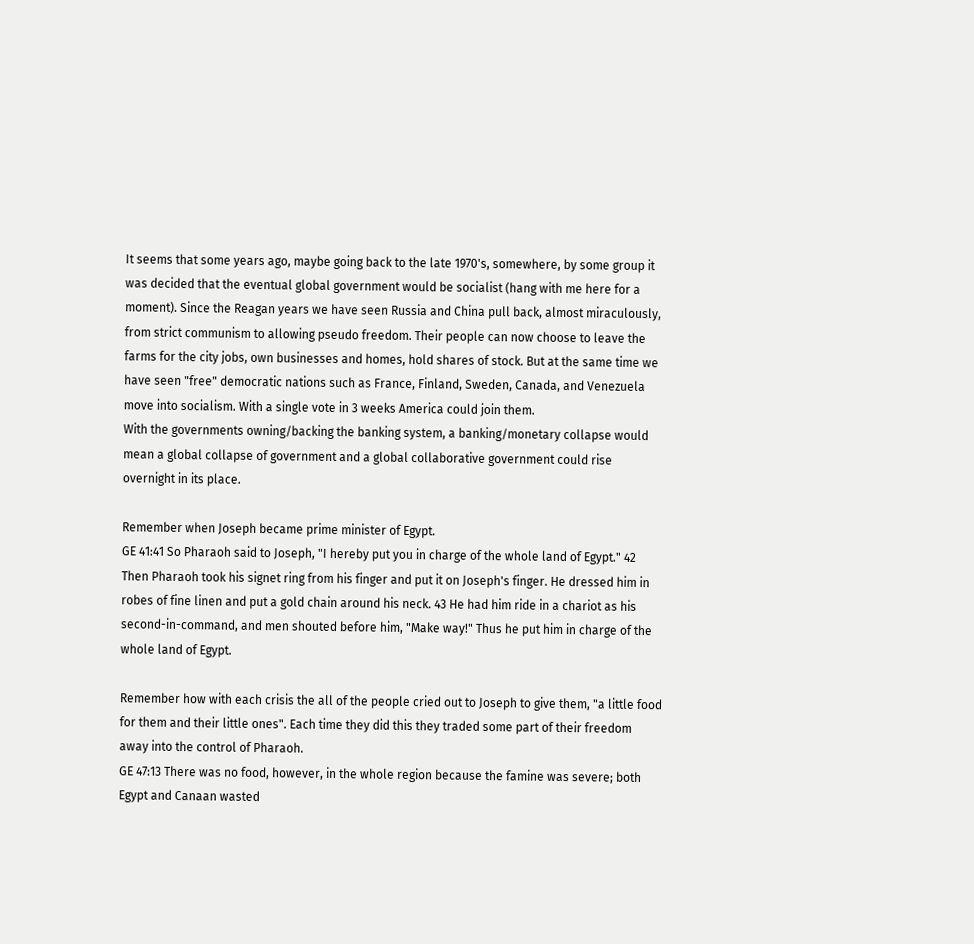It seems that some years ago, maybe going back to the late 1970's, somewhere, by some group it was decided that the eventual global government would be socialist (hang with me here for a moment). Since the Reagan years we have seen Russia and China pull back, almost miraculously, from strict communism to allowing pseudo freedom. Their people can now choose to leave the farms for the city jobs, own businesses and homes, hold shares of stock. But at the same time we have seen "free" democratic nations such as France, Finland, Sweden, Canada, and Venezuela move into socialism. With a single vote in 3 weeks America could join them.
With the governments owning/backing the banking system, a banking/monetary collapse would mean a global collapse of government and a global collaborative government could rise overnight in its place.

Remember when Joseph became prime minister of Egypt.
GE 41:41 So Pharaoh said to Joseph, "I hereby put you in charge of the whole land of Egypt." 42 Then Pharaoh took his signet ring from his finger and put it on Joseph's finger. He dressed him in robes of fine linen and put a gold chain around his neck. 43 He had him ride in a chariot as his second-in-command, and men shouted before him, "Make way!" Thus he put him in charge of the whole land of Egypt.

Remember how with each crisis the all of the people cried out to Joseph to give them, "a little food for them and their little ones". Each time they did this they traded some part of their freedom away into the control of Pharaoh.
GE 47:13 There was no food, however, in the whole region because the famine was severe; both Egypt and Canaan wasted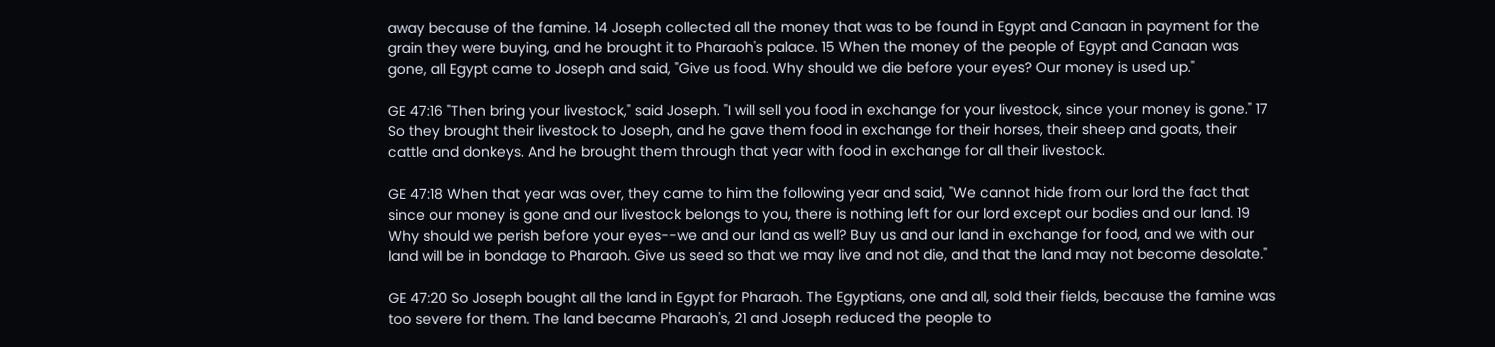away because of the famine. 14 Joseph collected all the money that was to be found in Egypt and Canaan in payment for the grain they were buying, and he brought it to Pharaoh's palace. 15 When the money of the people of Egypt and Canaan was gone, all Egypt came to Joseph and said, "Give us food. Why should we die before your eyes? Our money is used up."

GE 47:16 "Then bring your livestock," said Joseph. "I will sell you food in exchange for your livestock, since your money is gone." 17 So they brought their livestock to Joseph, and he gave them food in exchange for their horses, their sheep and goats, their cattle and donkeys. And he brought them through that year with food in exchange for all their livestock.

GE 47:18 When that year was over, they came to him the following year and said, "We cannot hide from our lord the fact that since our money is gone and our livestock belongs to you, there is nothing left for our lord except our bodies and our land. 19 Why should we perish before your eyes--we and our land as well? Buy us and our land in exchange for food, and we with our land will be in bondage to Pharaoh. Give us seed so that we may live and not die, and that the land may not become desolate."

GE 47:20 So Joseph bought all the land in Egypt for Pharaoh. The Egyptians, one and all, sold their fields, because the famine was too severe for them. The land became Pharaoh's, 21 and Joseph reduced the people to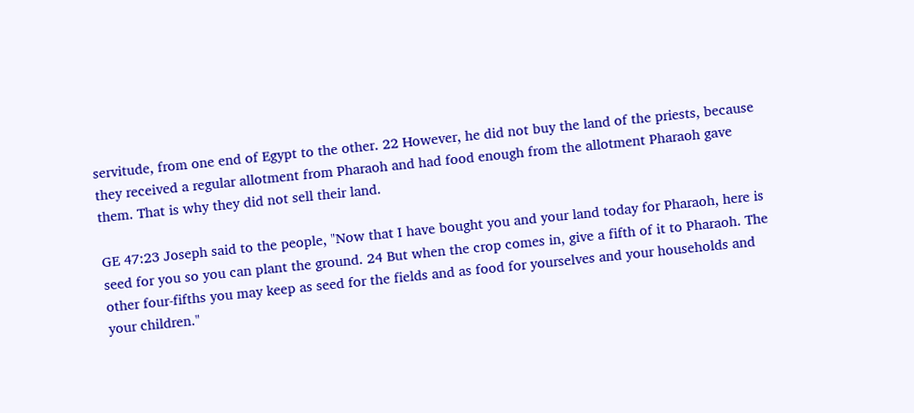servitude, from one end of Egypt to the other. 22 However, he did not buy the land of the priests, because they received a regular allotment from Pharaoh and had food enough from the allotment Pharaoh gave them. That is why they did not sell their land.

GE 47:23 Joseph said to the people, "Now that I have bought you and your land today for Pharaoh, here is seed for you so you can plant the ground. 24 But when the crop comes in, give a fifth of it to Pharaoh. The other four-fifths you may keep as seed for the fields and as food for yourselves and your households and your children."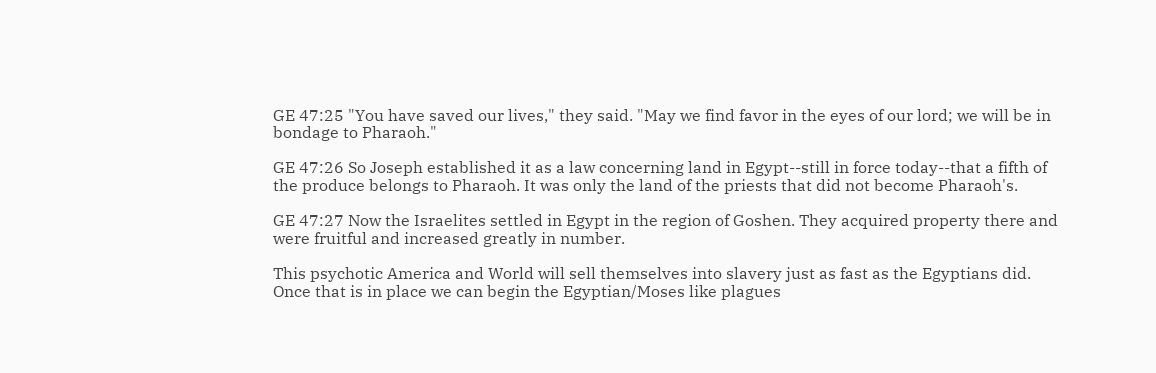GE 47:25 "You have saved our lives," they said. "May we find favor in the eyes of our lord; we will be in bondage to Pharaoh."

GE 47:26 So Joseph established it as a law concerning land in Egypt--still in force today--that a fifth of the produce belongs to Pharaoh. It was only the land of the priests that did not become Pharaoh's.

GE 47:27 Now the Israelites settled in Egypt in the region of Goshen. They acquired property there and were fruitful and increased greatly in number.

This psychotic America and World will sell themselves into slavery just as fast as the Egyptians did. Once that is in place we can begin the Egyptian/Moses like plagues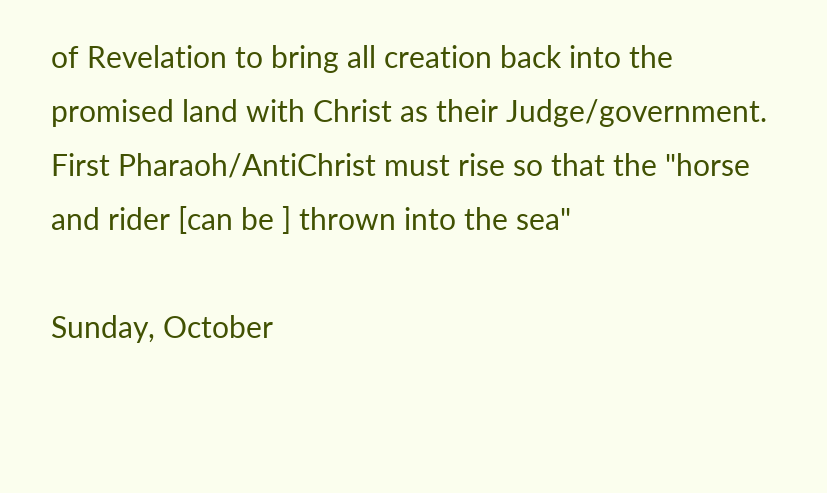of Revelation to bring all creation back into the promised land with Christ as their Judge/government. First Pharaoh/AntiChrist must rise so that the "horse and rider [can be ] thrown into the sea"

Sunday, October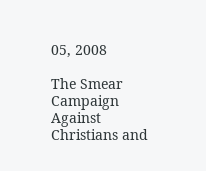05, 2008

The Smear Campaign Against Christians and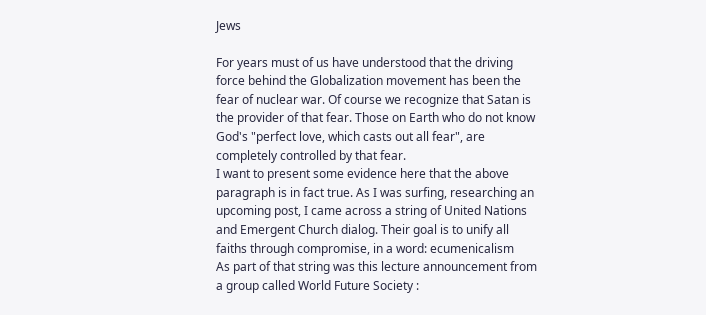Jews

For years must of us have understood that the driving force behind the Globalization movement has been the fear of nuclear war. Of course we recognize that Satan is the provider of that fear. Those on Earth who do not know God's "perfect love, which casts out all fear", are completely controlled by that fear.
I want to present some evidence here that the above paragraph is in fact true. As I was surfing, researching an upcoming post, I came across a string of United Nations and Emergent Church dialog. Their goal is to unify all faiths through compromise, in a word: ecumenicalism
As part of that string was this lecture announcement from a group called World Future Society :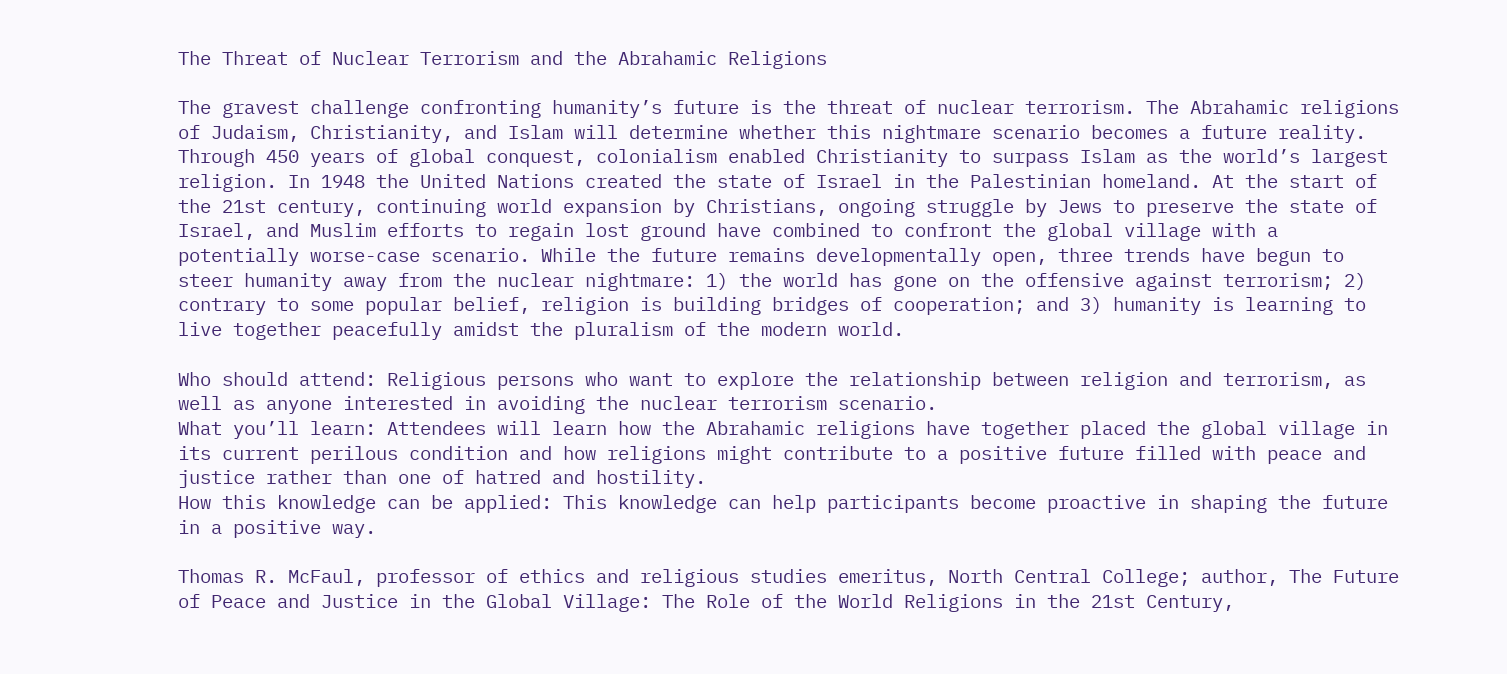The Threat of Nuclear Terrorism and the Abrahamic Religions

The gravest challenge confronting humanity’s future is the threat of nuclear terrorism. The Abrahamic religions of Judaism, Christianity, and Islam will determine whether this nightmare scenario becomes a future reality. Through 450 years of global conquest, colonialism enabled Christianity to surpass Islam as the world’s largest religion. In 1948 the United Nations created the state of Israel in the Palestinian homeland. At the start of the 21st century, continuing world expansion by Christians, ongoing struggle by Jews to preserve the state of Israel, and Muslim efforts to regain lost ground have combined to confront the global village with a potentially worse-case scenario. While the future remains developmentally open, three trends have begun to steer humanity away from the nuclear nightmare: 1) the world has gone on the offensive against terrorism; 2) contrary to some popular belief, religion is building bridges of cooperation; and 3) humanity is learning to live together peacefully amidst the pluralism of the modern world.

Who should attend: Religious persons who want to explore the relationship between religion and terrorism, as well as anyone interested in avoiding the nuclear terrorism scenario.
What you’ll learn: Attendees will learn how the Abrahamic religions have together placed the global village in its current perilous condition and how religions might contribute to a positive future filled with peace and justice rather than one of hatred and hostility.
How this knowledge can be applied: This knowledge can help participants become proactive in shaping the future in a positive way.

Thomas R. McFaul, professor of ethics and religious studies emeritus, North Central College; author, The Future of Peace and Justice in the Global Village: The Role of the World Religions in the 21st Century,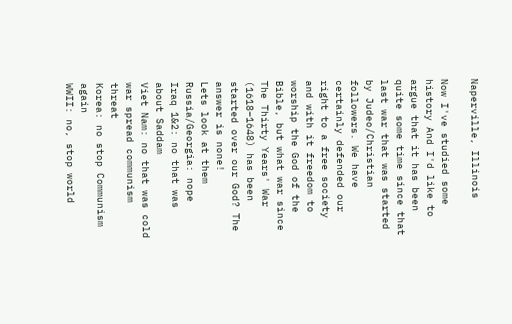Naperville, Illinois

Now I've studied some history And I'd like to argue that it has been quite some time since that last war that was started by Judeo/Christian followers. We have certainly defended our right to a free society and with it freedom to worship the God of the Bible, but what war since The Thirty Years' War (1618–1648) has been started over our God? The answer is none!
Lets look at them Russia/Georgia: nope
Iraq 1&2: no that was about Saddam
Viet Nam: no that was cold war spread communism threat
Korea: no stop Communism again
WWII: no, stop world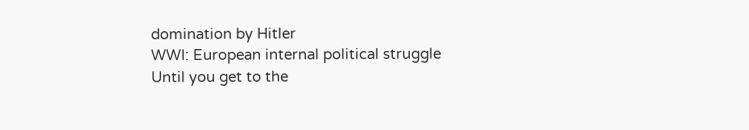domination by Hitler
WWI: European internal political struggle
Until you get to the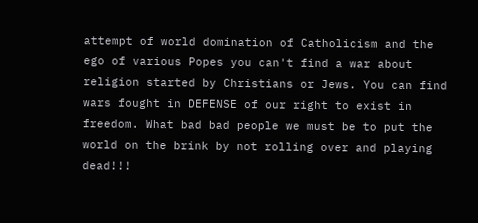attempt of world domination of Catholicism and the ego of various Popes you can't find a war about religion started by Christians or Jews. You can find wars fought in DEFENSE of our right to exist in freedom. What bad bad people we must be to put the world on the brink by not rolling over and playing dead!!!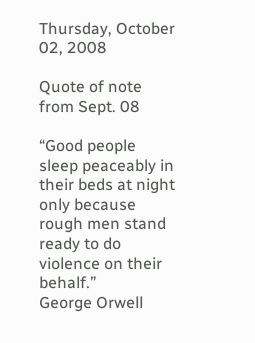Thursday, October 02, 2008

Quote of note from Sept. 08

“Good people sleep peaceably in their beds at night only because rough men stand ready to do violence on their behalf.”
George Orwell